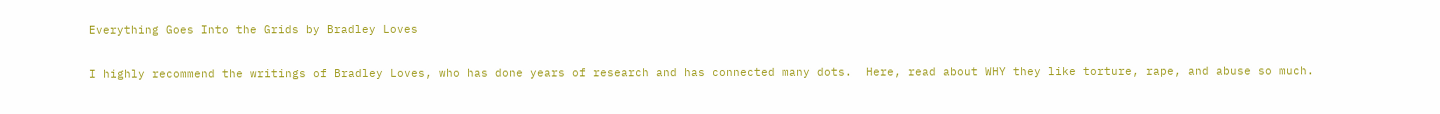Everything Goes Into the Grids by Bradley Loves

I highly recommend the writings of Bradley Loves, who has done years of research and has connected many dots.  Here, read about WHY they like torture, rape, and abuse so much.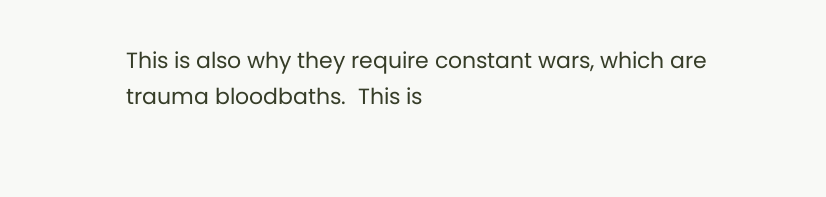This is also why they require constant wars, which are trauma bloodbaths.  This is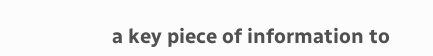a key piece of information to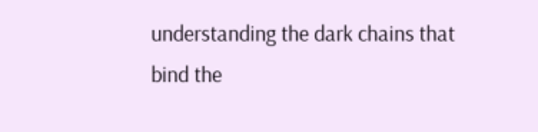understanding the dark chains that bind the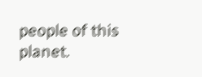people of this planet.